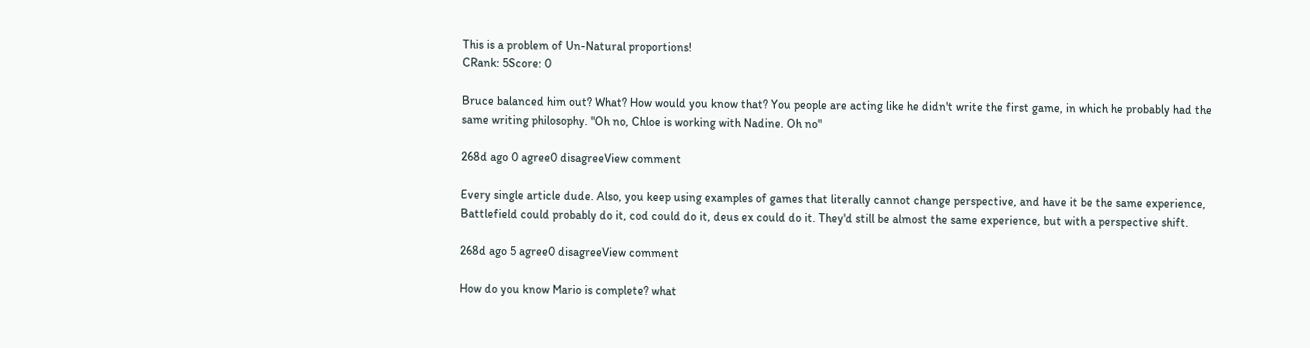This is a problem of Un-Natural proportions!
CRank: 5Score: 0

Bruce balanced him out? What? How would you know that? You people are acting like he didn't write the first game, in which he probably had the same writing philosophy. "Oh no, Chloe is working with Nadine. Oh no"

268d ago 0 agree0 disagreeView comment

Every single article dude. Also, you keep using examples of games that literally cannot change perspective, and have it be the same experience, Battlefield could probably do it, cod could do it, deus ex could do it. They'd still be almost the same experience, but with a perspective shift.

268d ago 5 agree0 disagreeView comment

How do you know Mario is complete? what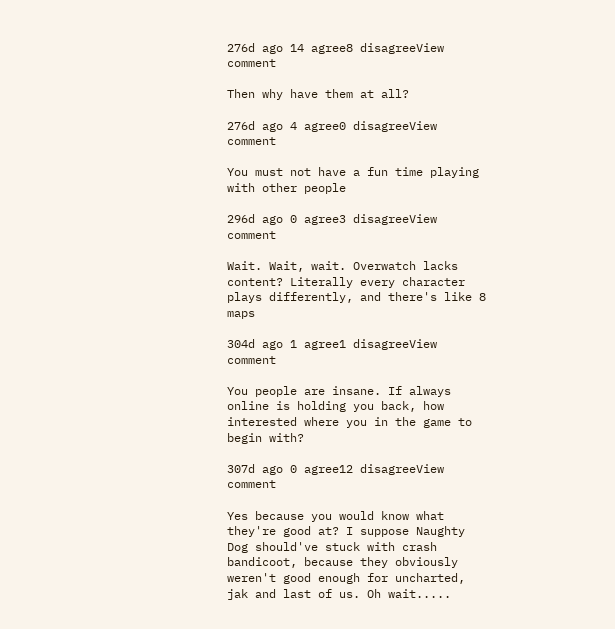276d ago 14 agree8 disagreeView comment

Then why have them at all?

276d ago 4 agree0 disagreeView comment

You must not have a fun time playing with other people

296d ago 0 agree3 disagreeView comment

Wait. Wait, wait. Overwatch lacks content? Literally every character plays differently, and there's like 8 maps

304d ago 1 agree1 disagreeView comment

You people are insane. If always online is holding you back, how interested where you in the game to begin with?

307d ago 0 agree12 disagreeView comment

Yes because you would know what they're good at? I suppose Naughty Dog should've stuck with crash bandicoot, because they obviously weren't good enough for uncharted, jak and last of us. Oh wait.....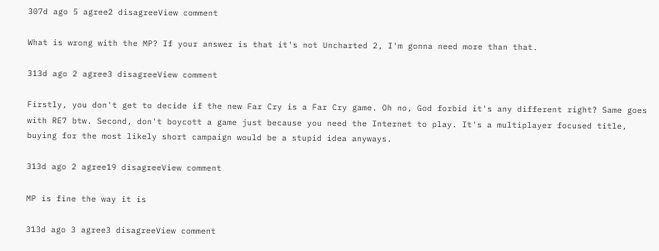307d ago 5 agree2 disagreeView comment

What is wrong with the MP? If your answer is that it's not Uncharted 2, I'm gonna need more than that.

313d ago 2 agree3 disagreeView comment

Firstly, you don't get to decide if the new Far Cry is a Far Cry game. Oh no, God forbid it's any different right? Same goes with RE7 btw. Second, don't boycott a game just because you need the Internet to play. It's a multiplayer focused title, buying for the most likely short campaign would be a stupid idea anyways.

313d ago 2 agree19 disagreeView comment

MP is fine the way it is

313d ago 3 agree3 disagreeView comment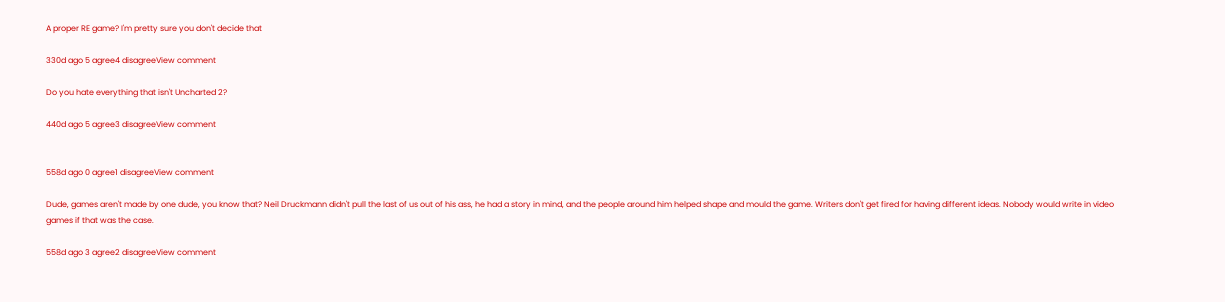A proper RE game? I'm pretty sure you don't decide that

330d ago 5 agree4 disagreeView comment

Do you hate everything that isn't Uncharted 2?

440d ago 5 agree3 disagreeView comment


558d ago 0 agree1 disagreeView comment

Dude, games aren't made by one dude, you know that? Neil Druckmann didn't pull the last of us out of his ass, he had a story in mind, and the people around him helped shape and mould the game. Writers don't get fired for having different ideas. Nobody would write in video games if that was the case.

558d ago 3 agree2 disagreeView comment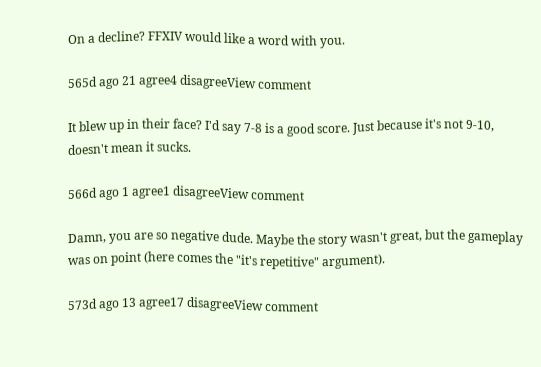On a decline? FFXIV would like a word with you.

565d ago 21 agree4 disagreeView comment

It blew up in their face? I'd say 7-8 is a good score. Just because it's not 9-10, doesn't mean it sucks.

566d ago 1 agree1 disagreeView comment

Damn, you are so negative dude. Maybe the story wasn't great, but the gameplay was on point (here comes the "it's repetitive" argument).

573d ago 13 agree17 disagreeView comment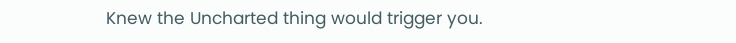Knew the Uncharted thing would trigger you.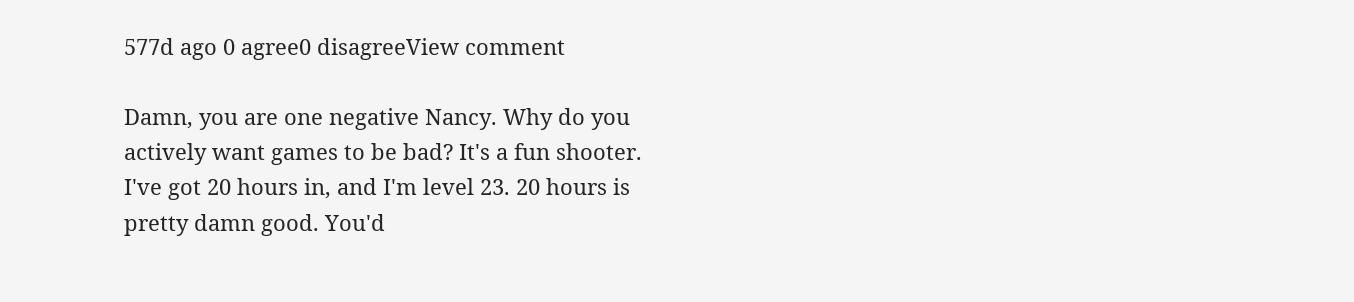577d ago 0 agree0 disagreeView comment

Damn, you are one negative Nancy. Why do you actively want games to be bad? It's a fun shooter. I've got 20 hours in, and I'm level 23. 20 hours is pretty damn good. You'd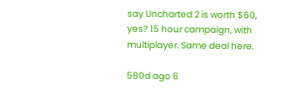say Uncharted 2 is worth $60, yes? 15 hour campaign, with multiplayer. Same deal here.

580d ago 6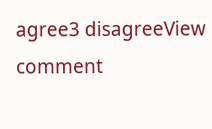agree3 disagreeView comment